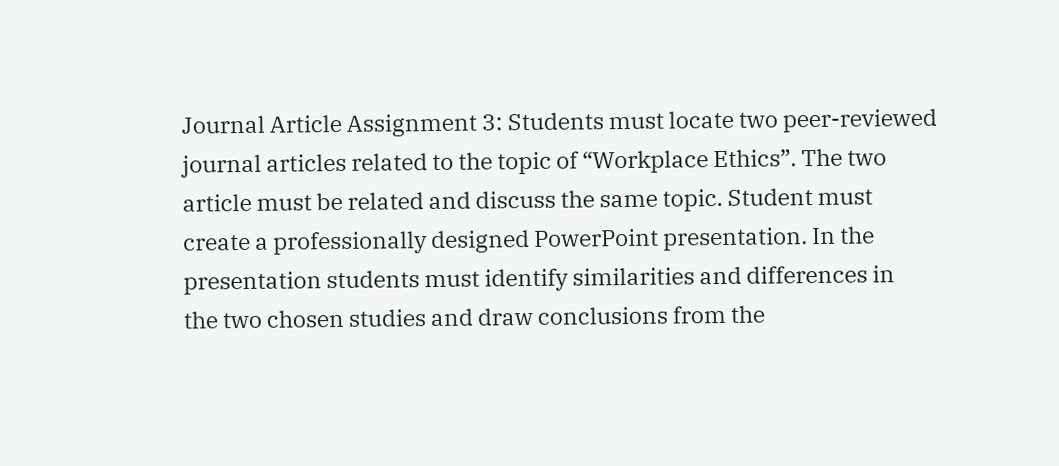Journal Article Assignment 3: Students must locate two peer-reviewed
journal articles related to the topic of “Workplace Ethics”. The two
article must be related and discuss the same topic. Student must
create a professionally designed PowerPoint presentation. In the
presentation students must identify similarities and differences in
the two chosen studies and draw conclusions from the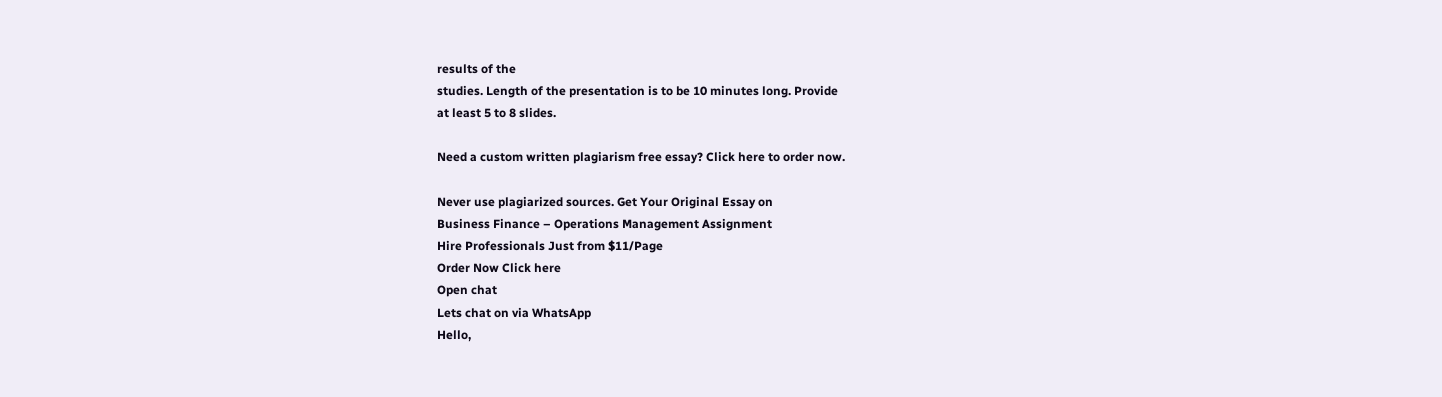results of the
studies. Length of the presentation is to be 10 minutes long. Provide
at least 5 to 8 slides.

Need a custom written plagiarism free essay? Click here to order now.

Never use plagiarized sources. Get Your Original Essay on
Business Finance – Operations Management Assignment
Hire Professionals Just from $11/Page
Order Now Click here
Open chat
Lets chat on via WhatsApp
Hello,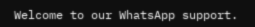Welcome to our WhatsApp support.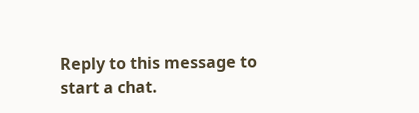Reply to this message to start a chat.